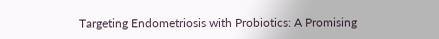Targeting Endometriosis with Probiotics: A Promising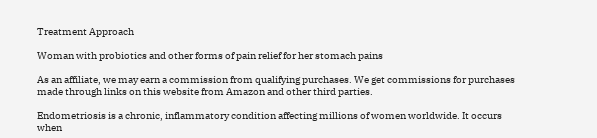Treatment Approach

Woman with probiotics and other forms of pain relief for her stomach pains

As an affiliate, we may earn a commission from qualifying purchases. We get commissions for purchases made through links on this website from Amazon and other third parties.

Endometriosis is a chronic, inflammatory condition affecting millions of women worldwide. It occurs when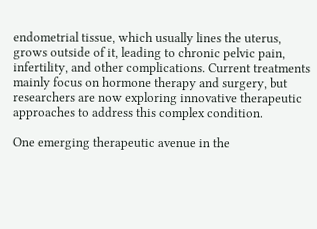endometrial tissue, which usually lines the uterus, grows outside of it, leading to chronic pelvic pain, infertility, and other complications. Current treatments mainly focus on hormone therapy and surgery, but researchers are now exploring innovative therapeutic approaches to address this complex condition.

One emerging therapeutic avenue in the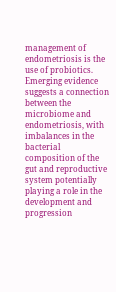management of endometriosis is the use of probiotics. Emerging evidence suggests a connection between the microbiome and endometriosis, with imbalances in the bacterial composition of the gut and reproductive system potentially playing a role in the development and progression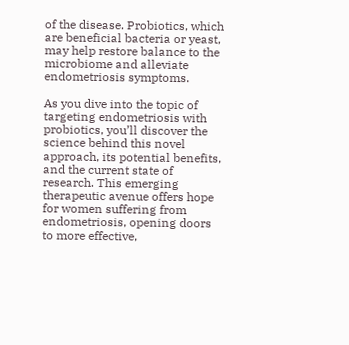of the disease. Probiotics, which are beneficial bacteria or yeast, may help restore balance to the microbiome and alleviate endometriosis symptoms.

As you dive into the topic of targeting endometriosis with probiotics, you’ll discover the science behind this novel approach, its potential benefits, and the current state of research. This emerging therapeutic avenue offers hope for women suffering from endometriosis, opening doors to more effective,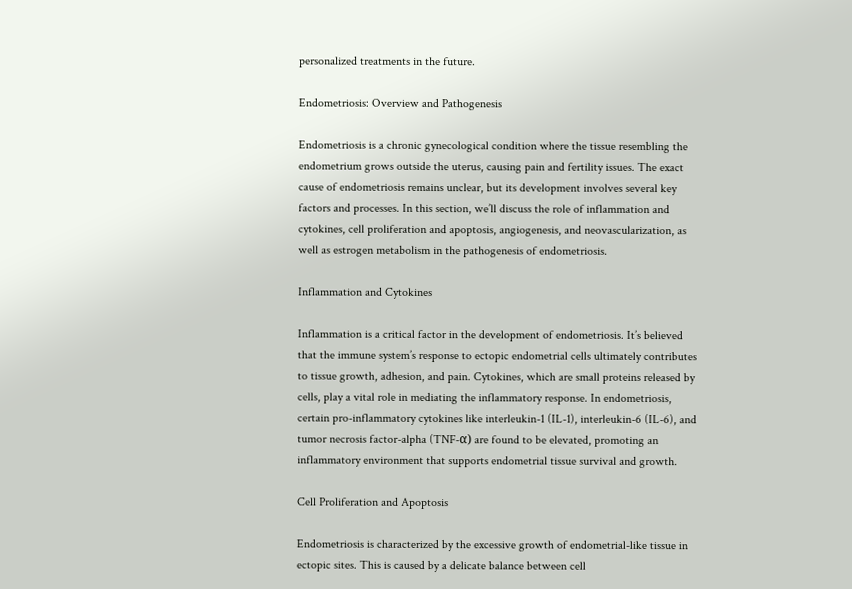personalized treatments in the future.

Endometriosis: Overview and Pathogenesis

Endometriosis is a chronic gynecological condition where the tissue resembling the endometrium grows outside the uterus, causing pain and fertility issues. The exact cause of endometriosis remains unclear, but its development involves several key factors and processes. In this section, we’ll discuss the role of inflammation and cytokines, cell proliferation and apoptosis, angiogenesis, and neovascularization, as well as estrogen metabolism in the pathogenesis of endometriosis.

Inflammation and Cytokines

Inflammation is a critical factor in the development of endometriosis. It’s believed that the immune system’s response to ectopic endometrial cells ultimately contributes to tissue growth, adhesion, and pain. Cytokines, which are small proteins released by cells, play a vital role in mediating the inflammatory response. In endometriosis, certain pro-inflammatory cytokines like interleukin-1 (IL-1), interleukin-6 (IL-6), and tumor necrosis factor-alpha (TNF-α) are found to be elevated, promoting an inflammatory environment that supports endometrial tissue survival and growth.

Cell Proliferation and Apoptosis

Endometriosis is characterized by the excessive growth of endometrial-like tissue in ectopic sites. This is caused by a delicate balance between cell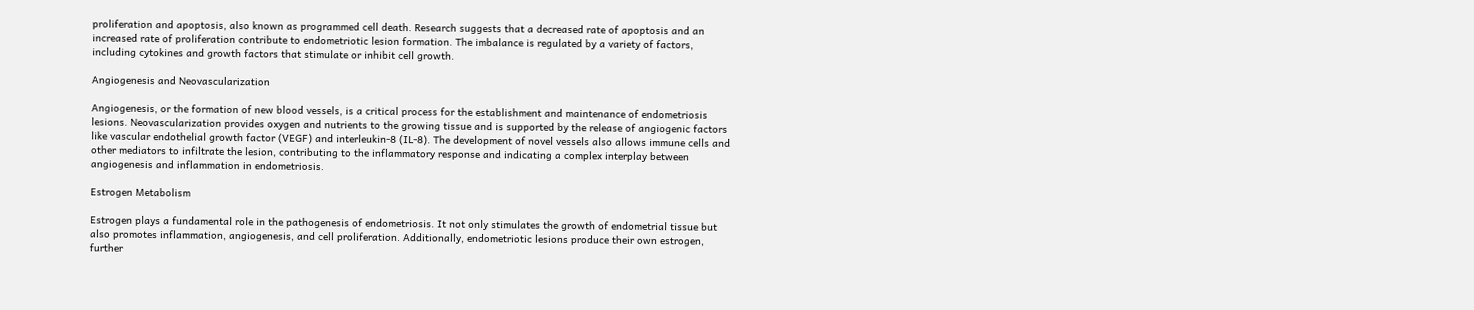proliferation and apoptosis, also known as programmed cell death. Research suggests that a decreased rate of apoptosis and an increased rate of proliferation contribute to endometriotic lesion formation. The imbalance is regulated by a variety of factors, including cytokines and growth factors that stimulate or inhibit cell growth.

Angiogenesis and Neovascularization

Angiogenesis, or the formation of new blood vessels, is a critical process for the establishment and maintenance of endometriosis lesions. Neovascularization provides oxygen and nutrients to the growing tissue and is supported by the release of angiogenic factors like vascular endothelial growth factor (VEGF) and interleukin-8 (IL-8). The development of novel vessels also allows immune cells and other mediators to infiltrate the lesion, contributing to the inflammatory response and indicating a complex interplay between angiogenesis and inflammation in endometriosis.

Estrogen Metabolism

Estrogen plays a fundamental role in the pathogenesis of endometriosis. It not only stimulates the growth of endometrial tissue but also promotes inflammation, angiogenesis, and cell proliferation. Additionally, endometriotic lesions produce their own estrogen, further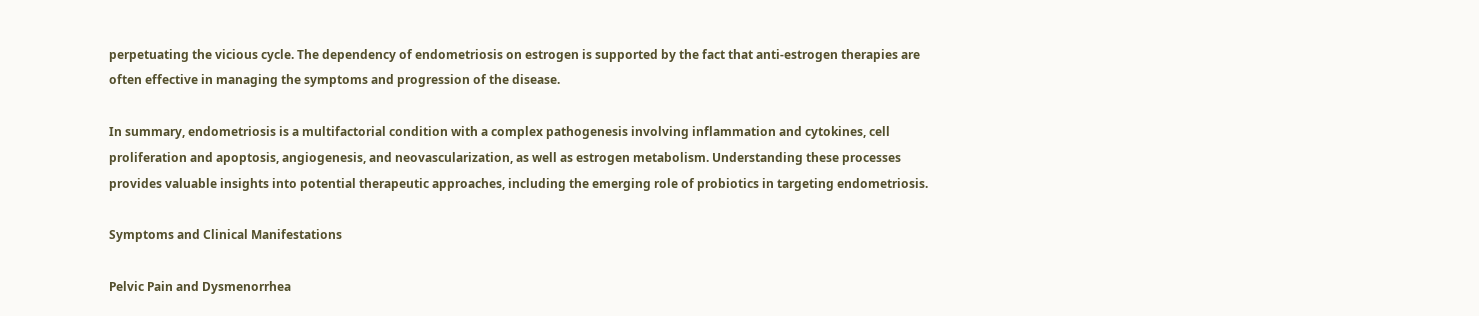perpetuating the vicious cycle. The dependency of endometriosis on estrogen is supported by the fact that anti-estrogen therapies are often effective in managing the symptoms and progression of the disease.

In summary, endometriosis is a multifactorial condition with a complex pathogenesis involving inflammation and cytokines, cell proliferation and apoptosis, angiogenesis, and neovascularization, as well as estrogen metabolism. Understanding these processes provides valuable insights into potential therapeutic approaches, including the emerging role of probiotics in targeting endometriosis.

Symptoms and Clinical Manifestations

Pelvic Pain and Dysmenorrhea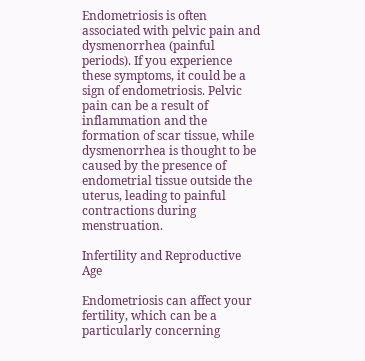Endometriosis is often associated with pelvic pain and dysmenorrhea (painful periods). If you experience these symptoms, it could be a sign of endometriosis. Pelvic pain can be a result of inflammation and the formation of scar tissue, while dysmenorrhea is thought to be caused by the presence of endometrial tissue outside the uterus, leading to painful contractions during menstruation.

Infertility and Reproductive Age

Endometriosis can affect your fertility, which can be a particularly concerning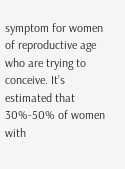symptom for women of reproductive age who are trying to conceive. It’s estimated that 30%-50% of women with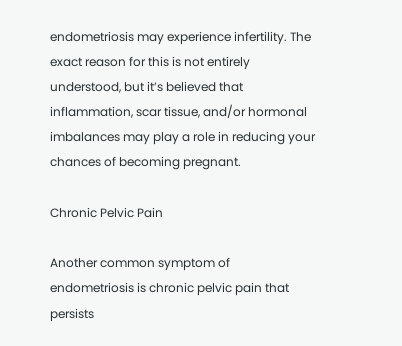endometriosis may experience infertility. The exact reason for this is not entirely understood, but it’s believed that inflammation, scar tissue, and/or hormonal imbalances may play a role in reducing your chances of becoming pregnant.

Chronic Pelvic Pain

Another common symptom of endometriosis is chronic pelvic pain that persists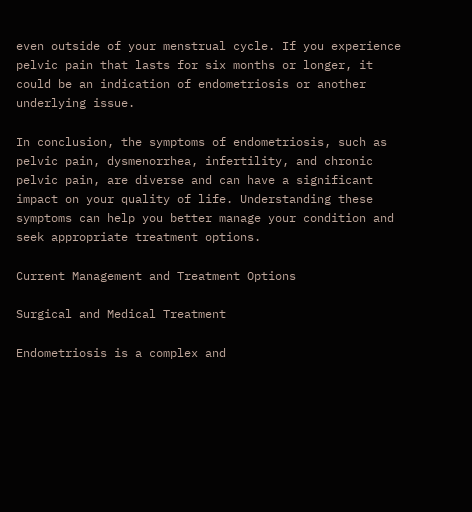even outside of your menstrual cycle. If you experience pelvic pain that lasts for six months or longer, it could be an indication of endometriosis or another underlying issue.

In conclusion, the symptoms of endometriosis, such as pelvic pain, dysmenorrhea, infertility, and chronic pelvic pain, are diverse and can have a significant impact on your quality of life. Understanding these symptoms can help you better manage your condition and seek appropriate treatment options.

Current Management and Treatment Options

Surgical and Medical Treatment

Endometriosis is a complex and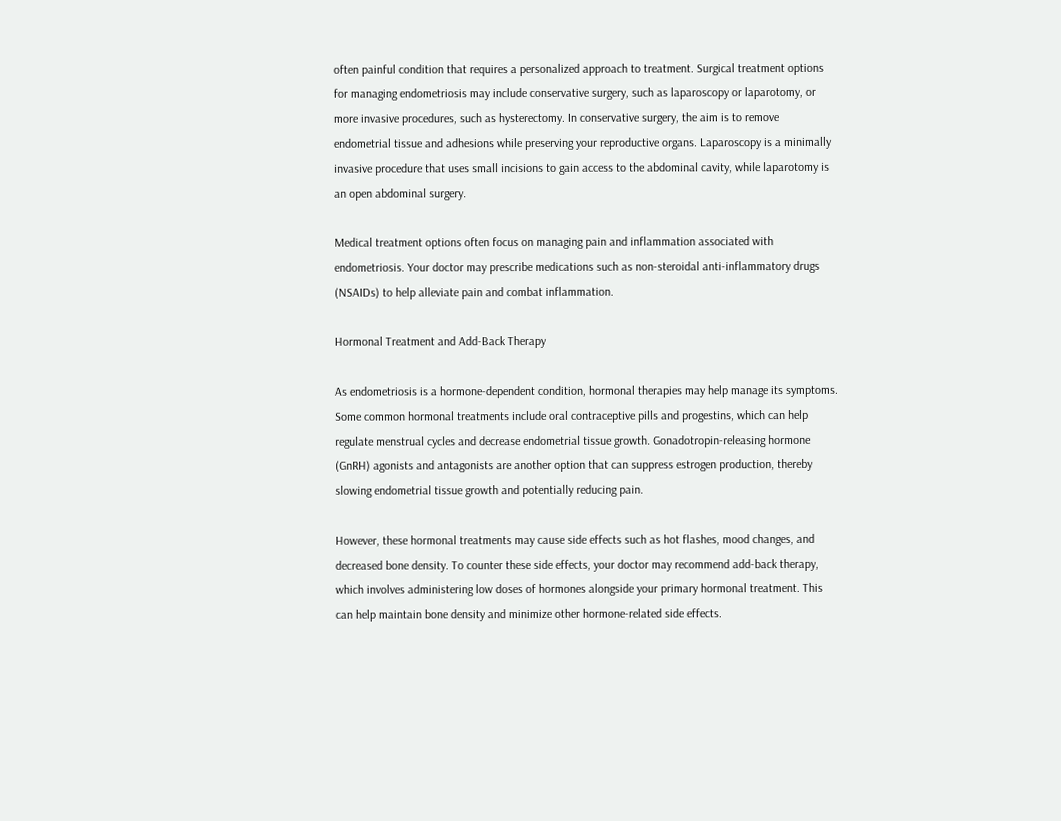often painful condition that requires a personalized approach to treatment. Surgical treatment options for managing endometriosis may include conservative surgery, such as laparoscopy or laparotomy, or more invasive procedures, such as hysterectomy. In conservative surgery, the aim is to remove endometrial tissue and adhesions while preserving your reproductive organs. Laparoscopy is a minimally invasive procedure that uses small incisions to gain access to the abdominal cavity, while laparotomy is an open abdominal surgery.

Medical treatment options often focus on managing pain and inflammation associated with endometriosis. Your doctor may prescribe medications such as non-steroidal anti-inflammatory drugs (NSAIDs) to help alleviate pain and combat inflammation.

Hormonal Treatment and Add-Back Therapy

As endometriosis is a hormone-dependent condition, hormonal therapies may help manage its symptoms. Some common hormonal treatments include oral contraceptive pills and progestins, which can help regulate menstrual cycles and decrease endometrial tissue growth. Gonadotropin-releasing hormone (GnRH) agonists and antagonists are another option that can suppress estrogen production, thereby slowing endometrial tissue growth and potentially reducing pain.

However, these hormonal treatments may cause side effects such as hot flashes, mood changes, and decreased bone density. To counter these side effects, your doctor may recommend add-back therapy, which involves administering low doses of hormones alongside your primary hormonal treatment. This can help maintain bone density and minimize other hormone-related side effects.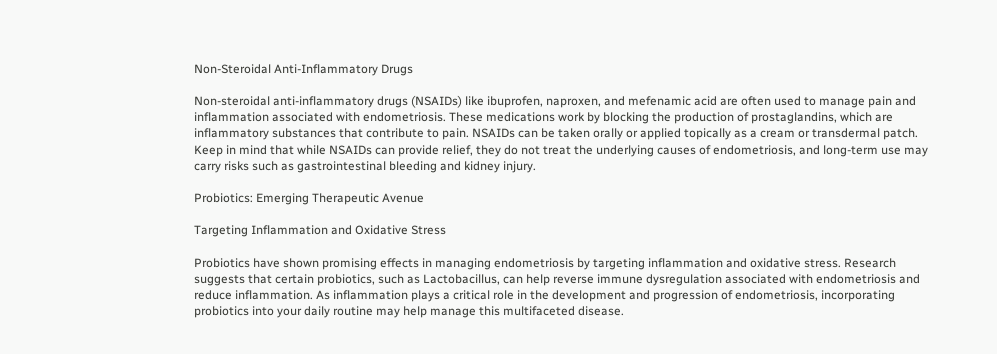Non-Steroidal Anti-Inflammatory Drugs

Non-steroidal anti-inflammatory drugs (NSAIDs) like ibuprofen, naproxen, and mefenamic acid are often used to manage pain and inflammation associated with endometriosis. These medications work by blocking the production of prostaglandins, which are inflammatory substances that contribute to pain. NSAIDs can be taken orally or applied topically as a cream or transdermal patch. Keep in mind that while NSAIDs can provide relief, they do not treat the underlying causes of endometriosis, and long-term use may carry risks such as gastrointestinal bleeding and kidney injury.

Probiotics: Emerging Therapeutic Avenue

Targeting Inflammation and Oxidative Stress

Probiotics have shown promising effects in managing endometriosis by targeting inflammation and oxidative stress. Research suggests that certain probiotics, such as Lactobacillus, can help reverse immune dysregulation associated with endometriosis and reduce inflammation. As inflammation plays a critical role in the development and progression of endometriosis, incorporating probiotics into your daily routine may help manage this multifaceted disease.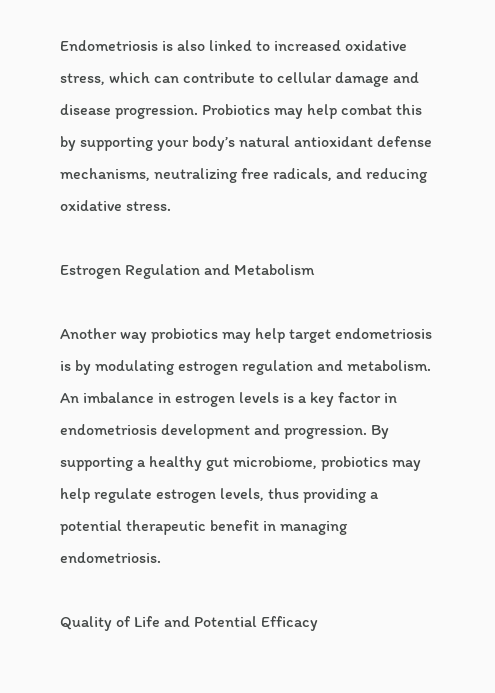Endometriosis is also linked to increased oxidative stress, which can contribute to cellular damage and disease progression. Probiotics may help combat this by supporting your body’s natural antioxidant defense mechanisms, neutralizing free radicals, and reducing oxidative stress.

Estrogen Regulation and Metabolism

Another way probiotics may help target endometriosis is by modulating estrogen regulation and metabolism. An imbalance in estrogen levels is a key factor in endometriosis development and progression. By supporting a healthy gut microbiome, probiotics may help regulate estrogen levels, thus providing a potential therapeutic benefit in managing endometriosis.

Quality of Life and Potential Efficacy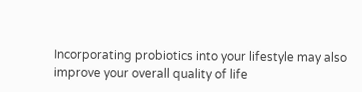Incorporating probiotics into your lifestyle may also improve your overall quality of life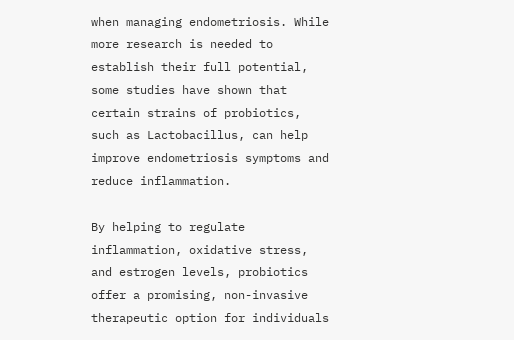when managing endometriosis. While more research is needed to establish their full potential, some studies have shown that certain strains of probiotics, such as Lactobacillus, can help improve endometriosis symptoms and reduce inflammation.

By helping to regulate inflammation, oxidative stress, and estrogen levels, probiotics offer a promising, non-invasive therapeutic option for individuals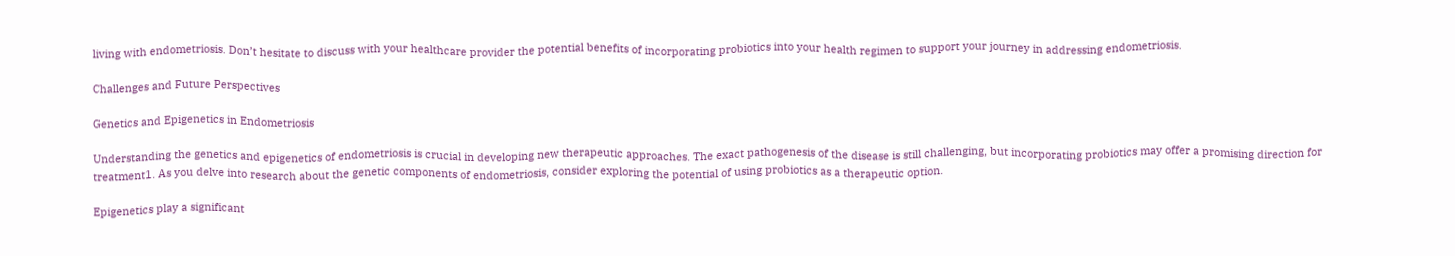living with endometriosis. Don’t hesitate to discuss with your healthcare provider the potential benefits of incorporating probiotics into your health regimen to support your journey in addressing endometriosis.

Challenges and Future Perspectives

Genetics and Epigenetics in Endometriosis

Understanding the genetics and epigenetics of endometriosis is crucial in developing new therapeutic approaches. The exact pathogenesis of the disease is still challenging, but incorporating probiotics may offer a promising direction for treatment1. As you delve into research about the genetic components of endometriosis, consider exploring the potential of using probiotics as a therapeutic option.

Epigenetics play a significant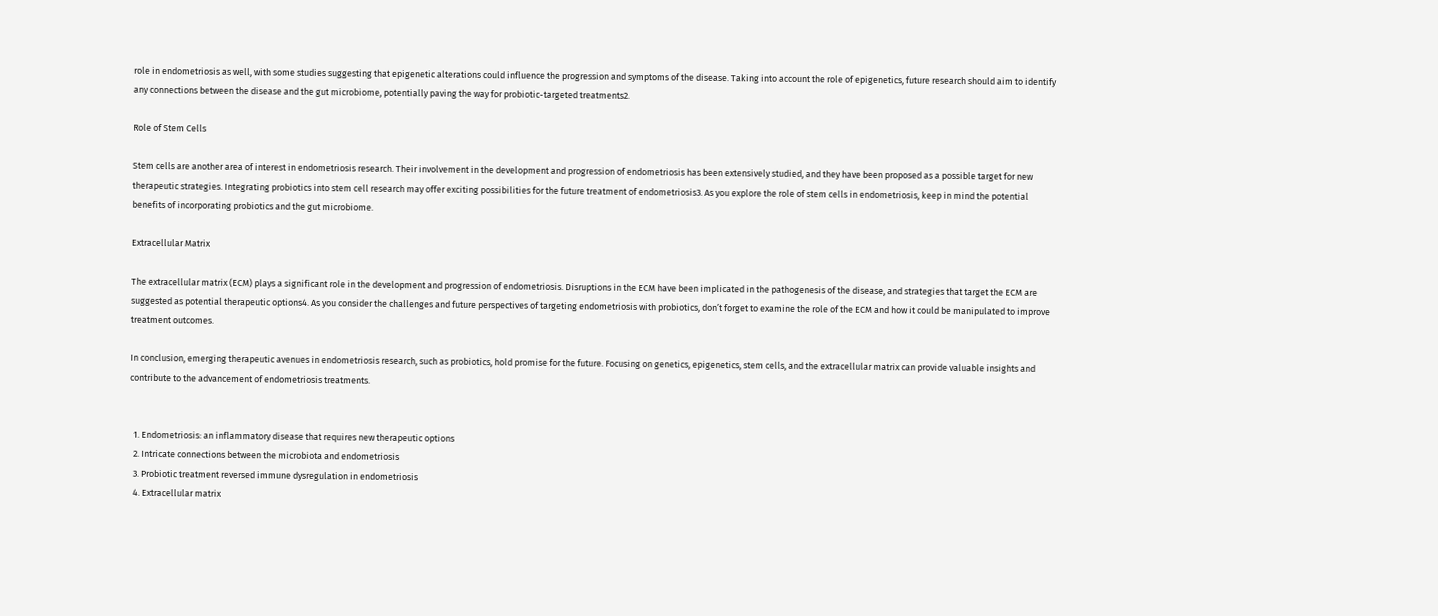role in endometriosis as well, with some studies suggesting that epigenetic alterations could influence the progression and symptoms of the disease. Taking into account the role of epigenetics, future research should aim to identify any connections between the disease and the gut microbiome, potentially paving the way for probiotic-targeted treatments2.

Role of Stem Cells

Stem cells are another area of interest in endometriosis research. Their involvement in the development and progression of endometriosis has been extensively studied, and they have been proposed as a possible target for new therapeutic strategies. Integrating probiotics into stem cell research may offer exciting possibilities for the future treatment of endometriosis3. As you explore the role of stem cells in endometriosis, keep in mind the potential benefits of incorporating probiotics and the gut microbiome.

Extracellular Matrix

The extracellular matrix (ECM) plays a significant role in the development and progression of endometriosis. Disruptions in the ECM have been implicated in the pathogenesis of the disease, and strategies that target the ECM are suggested as potential therapeutic options4. As you consider the challenges and future perspectives of targeting endometriosis with probiotics, don’t forget to examine the role of the ECM and how it could be manipulated to improve treatment outcomes.

In conclusion, emerging therapeutic avenues in endometriosis research, such as probiotics, hold promise for the future. Focusing on genetics, epigenetics, stem cells, and the extracellular matrix can provide valuable insights and contribute to the advancement of endometriosis treatments.


  1. Endometriosis: an inflammatory disease that requires new therapeutic options
  2. Intricate connections between the microbiota and endometriosis
  3. Probiotic treatment reversed immune dysregulation in endometriosis
  4. Extracellular matrix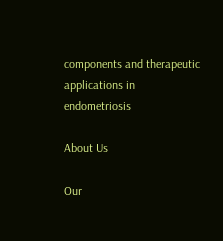components and therapeutic applications in endometriosis

About Us

Our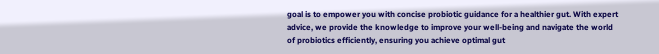goal is to empower you with concise probiotic guidance for a healthier gut. With expert advice, we provide the knowledge to improve your well-being and navigate the world of probiotics efficiently, ensuring you achieve optimal gut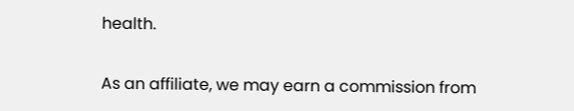health.


As an affiliate, we may earn a commission from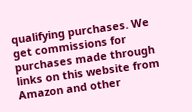qualifying purchases. We get commissions for purchases made through links on this website from Amazon and other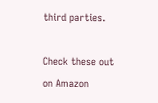third parties.

Check these out on Amazon